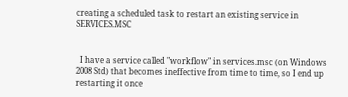creating a scheduled task to restart an existing service in SERVICES.MSC


  I have a service called "workflow" in services.msc (on Windows 2008 Std) that becomes ineffective from time to time, so I end up restarting it once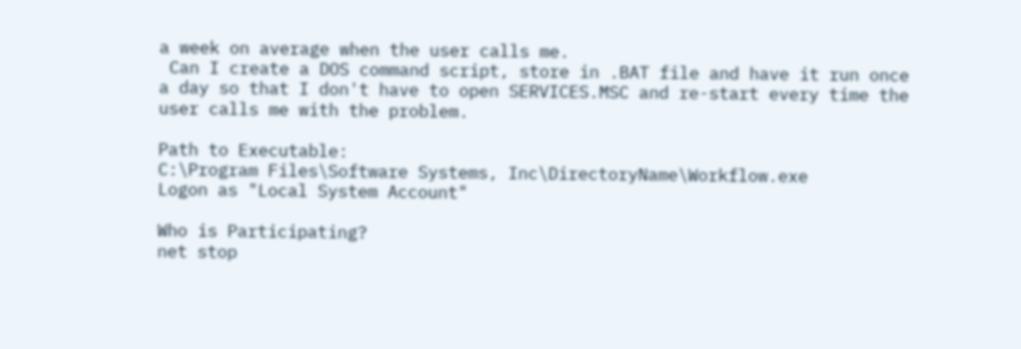a week on average when the user calls me.
 Can I create a DOS command script, store in .BAT file and have it run once a day so that I don't have to open SERVICES.MSC and re-start every time the user calls me with the problem.

Path to Executable:
C:\Program Files\Software Systems, Inc\DirectoryName\Workflow.exe
Logon as "Local System Account"

Who is Participating?
net stop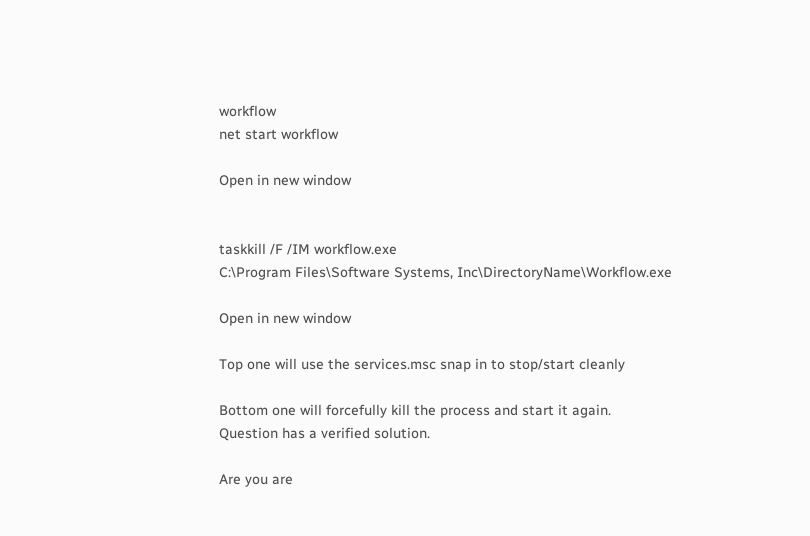workflow
net start workflow

Open in new window


taskkill /F /IM workflow.exe
C:\Program Files\Software Systems, Inc\DirectoryName\Workflow.exe

Open in new window

Top one will use the services.msc snap in to stop/start cleanly

Bottom one will forcefully kill the process and start it again.
Question has a verified solution.

Are you are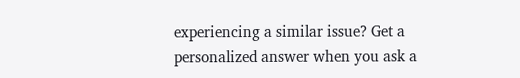experiencing a similar issue? Get a personalized answer when you ask a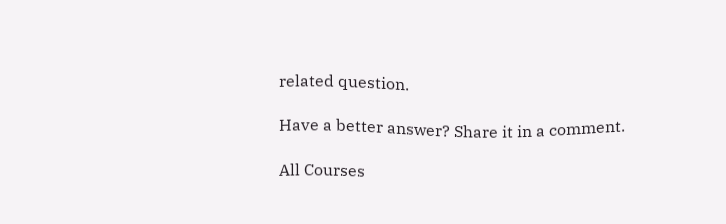related question.

Have a better answer? Share it in a comment.

All Courses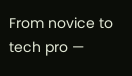From novice to tech pro —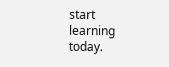start learning today.